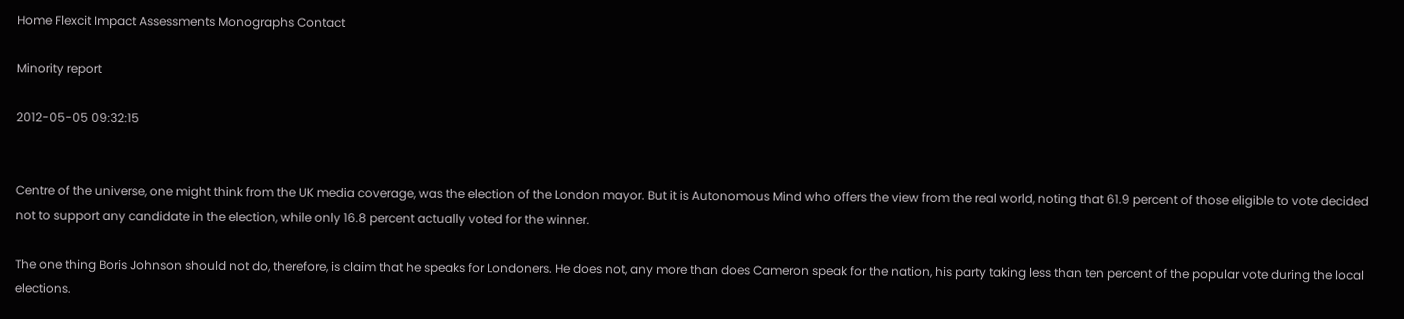Home Flexcit Impact Assessments Monographs Contact

Minority report

2012-05-05 09:32:15


Centre of the universe, one might think from the UK media coverage, was the election of the London mayor. But it is Autonomous Mind who offers the view from the real world, noting that 61.9 percent of those eligible to vote decided not to support any candidate in the election, while only 16.8 percent actually voted for the winner.

The one thing Boris Johnson should not do, therefore, is claim that he speaks for Londoners. He does not, any more than does Cameron speak for the nation, his party taking less than ten percent of the popular vote during the local elections.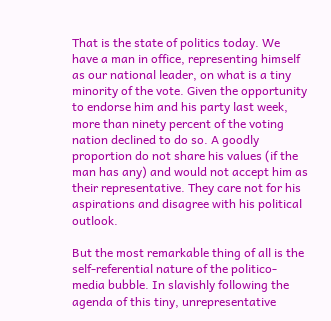That is the state of politics today. We have a man in office, representing himself as our national leader, on what is a tiny minority of the vote. Given the opportunity to endorse him and his party last week, more than ninety percent of the voting nation declined to do so. A goodly proportion do not share his values (if the man has any) and would not accept him as their representative. They care not for his aspirations and disagree with his political outlook.

But the most remarkable thing of all is the self-referential nature of the politico-media bubble. In slavishly following the agenda of this tiny, unrepresentative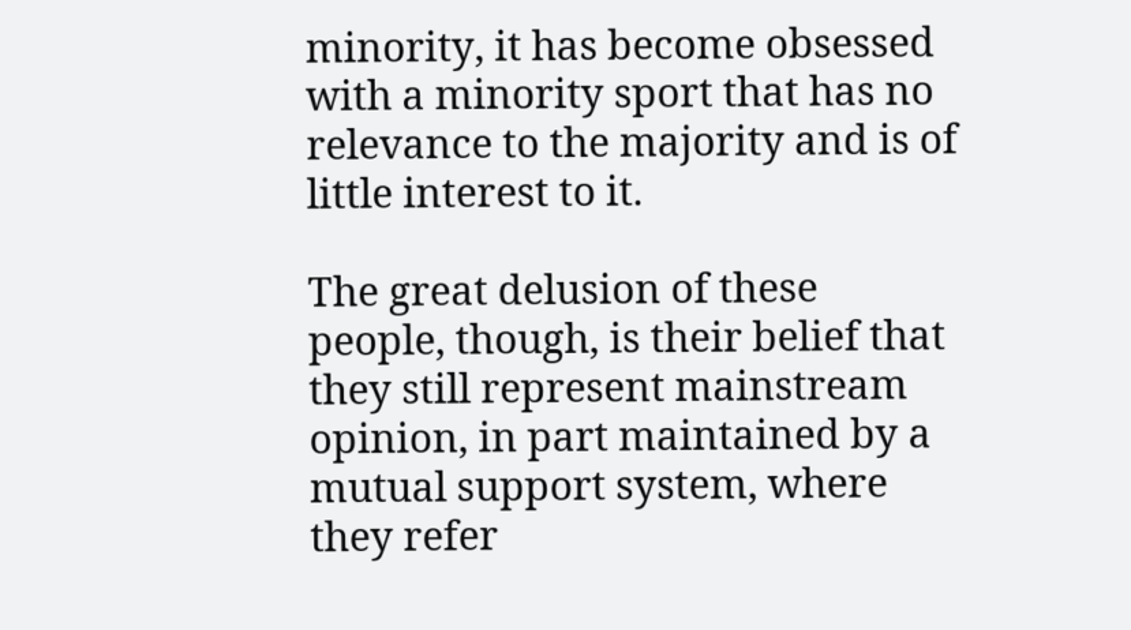minority, it has become obsessed with a minority sport that has no relevance to the majority and is of little interest to it.

The great delusion of these people, though, is their belief that they still represent mainstream opinion, in part maintained by a mutual support system, where they refer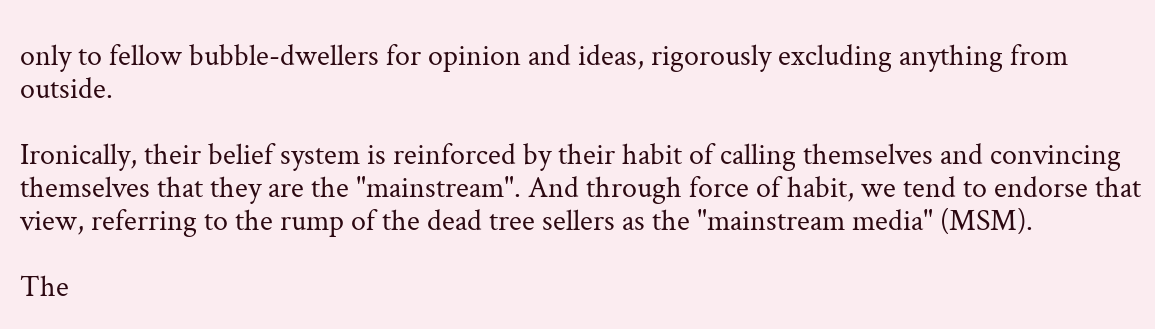only to fellow bubble-dwellers for opinion and ideas, rigorously excluding anything from outside.

Ironically, their belief system is reinforced by their habit of calling themselves and convincing themselves that they are the "mainstream". And through force of habit, we tend to endorse that view, referring to the rump of the dead tree sellers as the "mainstream media" (MSM).

The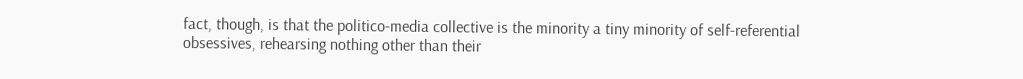fact, though, is that the politico-media collective is the minority a tiny minority of self-referential obsessives, rehearsing nothing other than their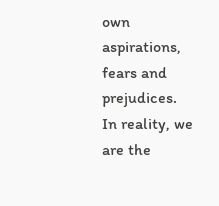own aspirations, fears and prejudices. In reality, we are the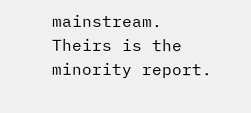mainstream. Theirs is the minority report.